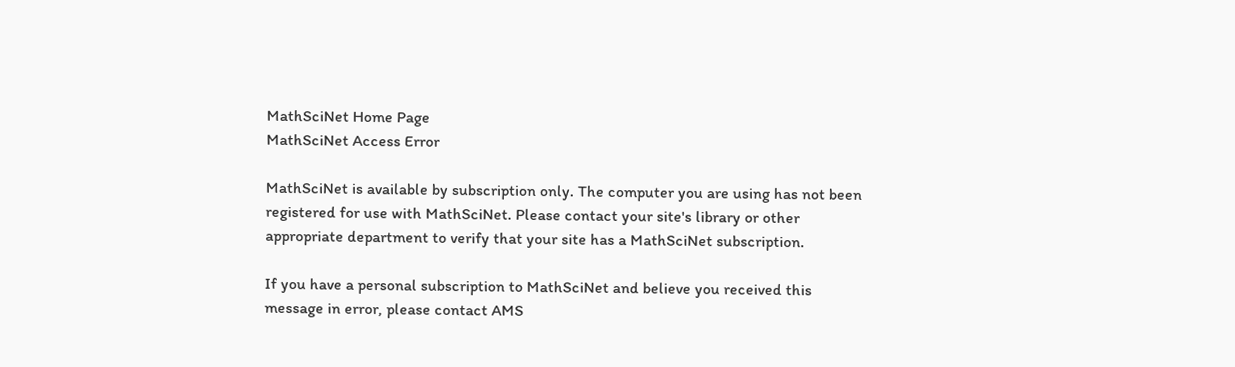MathSciNet Home Page
MathSciNet Access Error

MathSciNet is available by subscription only. The computer you are using has not been registered for use with MathSciNet. Please contact your site's library or other appropriate department to verify that your site has a MathSciNet subscription.

If you have a personal subscription to MathSciNet and believe you received this message in error, please contact AMS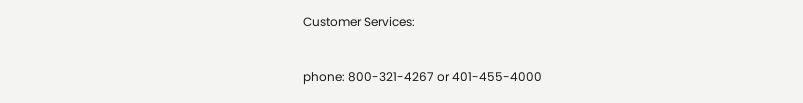Customer Services:


phone: 800-321-4267 or 401-455-4000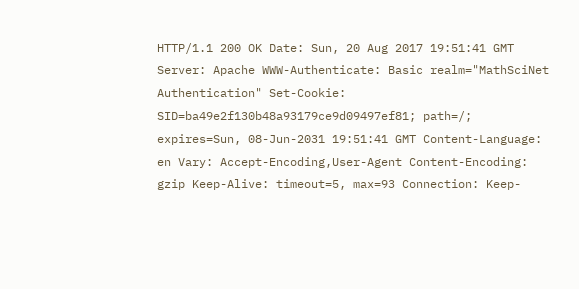HTTP/1.1 200 OK Date: Sun, 20 Aug 2017 19:51:41 GMT Server: Apache WWW-Authenticate: Basic realm="MathSciNet Authentication" Set-Cookie: SID=ba49e2f130b48a93179ce9d09497ef81; path=/; expires=Sun, 08-Jun-2031 19:51:41 GMT Content-Language: en Vary: Accept-Encoding,User-Agent Content-Encoding: gzip Keep-Alive: timeout=5, max=93 Connection: Keep-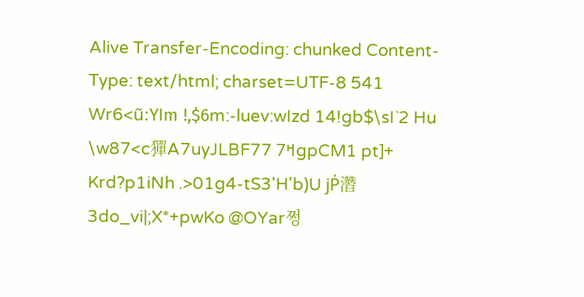Alive Transfer-Encoding: chunked Content-Type: text/html; charset=UTF-8 541 Wr6<ũ:YӀm !,$6m:-luev:wIzd 14!gb$\sI`2 Hu \w87<c㺗A7uyJLBFߞ7 77gpCM1 pt]+ Krd?p1iNh .>01g4-tS3'H'b)U jP҆濳3do_vi|;X*+pwKo @OYar쩡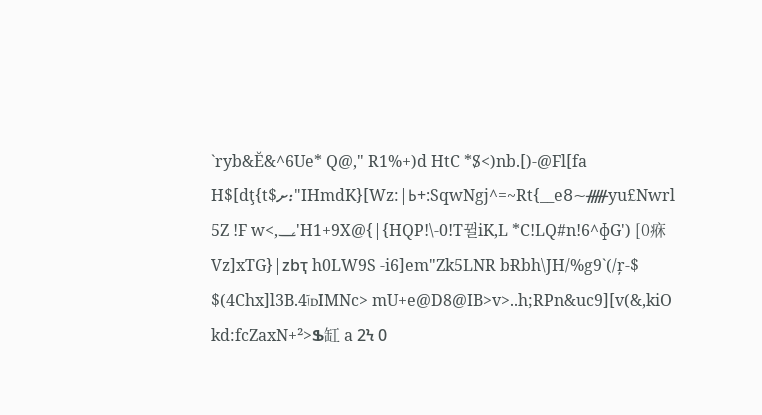`ryb&Ĕ&^6Ue* Q@," R1%+)d HtC *S̸<)nb.[)-@Fl[fa H$[dţ{t$ށ:"IHmdK}[Wz:|ߕ+:SqwNgj^=~Rt{__e8~ᚏyu£Nwrl 5Z !F w<,؀'H1+9X@{|{HQP!\-0!T뀔iK,L *C!LQ#n!6^ɸG') [0㾋Vz]xTG}|zbҭ h0LW9S -i6]em"Zk5LNR bɌbh\JH/%g9`(/ŗ-$ $(4Chx]l3B.4آDΙMNc> mU+e@D8@IB>v>..h;RPn&uc9][v(&,kiO kd:fcZaxN+²>Ֆ缸 a 2Ϟ 0